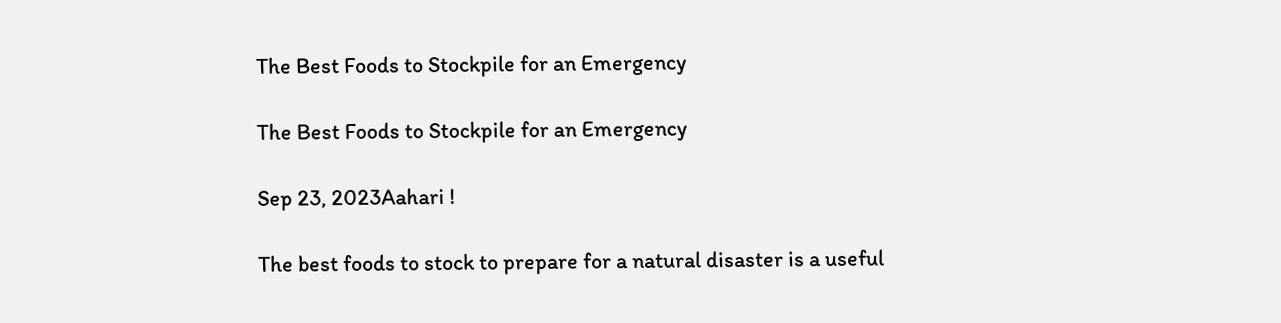The Best Foods to Stockpile for an Emergency

The Best Foods to Stockpile for an Emergency

Sep 23, 2023Aahari !

The best foods to stock to prepare for a natural disaster is a useful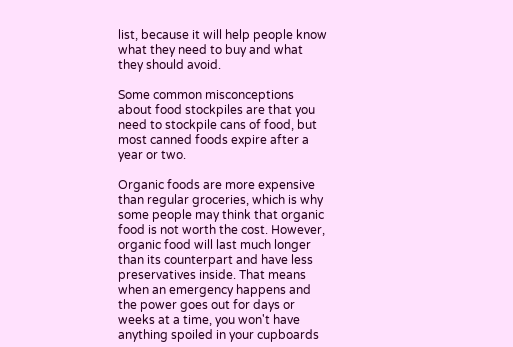list, because it will help people know what they need to buy and what they should avoid.

Some common misconceptions about food stockpiles are that you need to stockpile cans of food, but most canned foods expire after a year or two.

Organic foods are more expensive than regular groceries, which is why some people may think that organic food is not worth the cost. However, organic food will last much longer than its counterpart and have less preservatives inside. That means when an emergency happens and the power goes out for days or weeks at a time, you won't have anything spoiled in your cupboards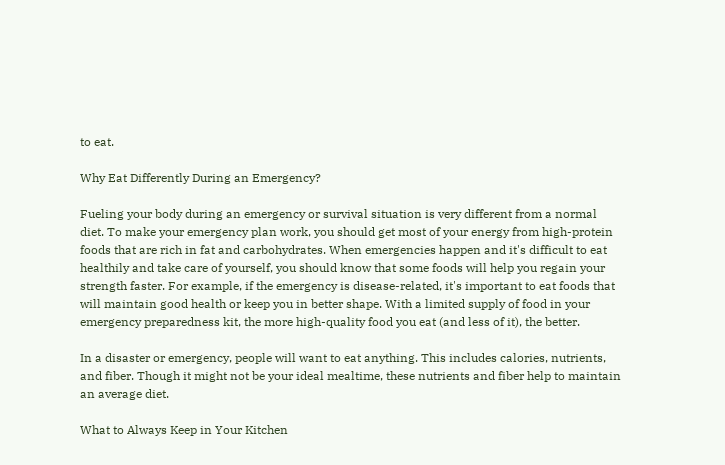to eat.

Why Eat Differently During an Emergency?

Fueling your body during an emergency or survival situation is very different from a normal diet. To make your emergency plan work, you should get most of your energy from high-protein foods that are rich in fat and carbohydrates. When emergencies happen and it's difficult to eat healthily and take care of yourself, you should know that some foods will help you regain your strength faster. For example, if the emergency is disease-related, it's important to eat foods that will maintain good health or keep you in better shape. With a limited supply of food in your emergency preparedness kit, the more high-quality food you eat (and less of it), the better.

In a disaster or emergency, people will want to eat anything. This includes calories, nutrients, and fiber. Though it might not be your ideal mealtime, these nutrients and fiber help to maintain an average diet.

What to Always Keep in Your Kitchen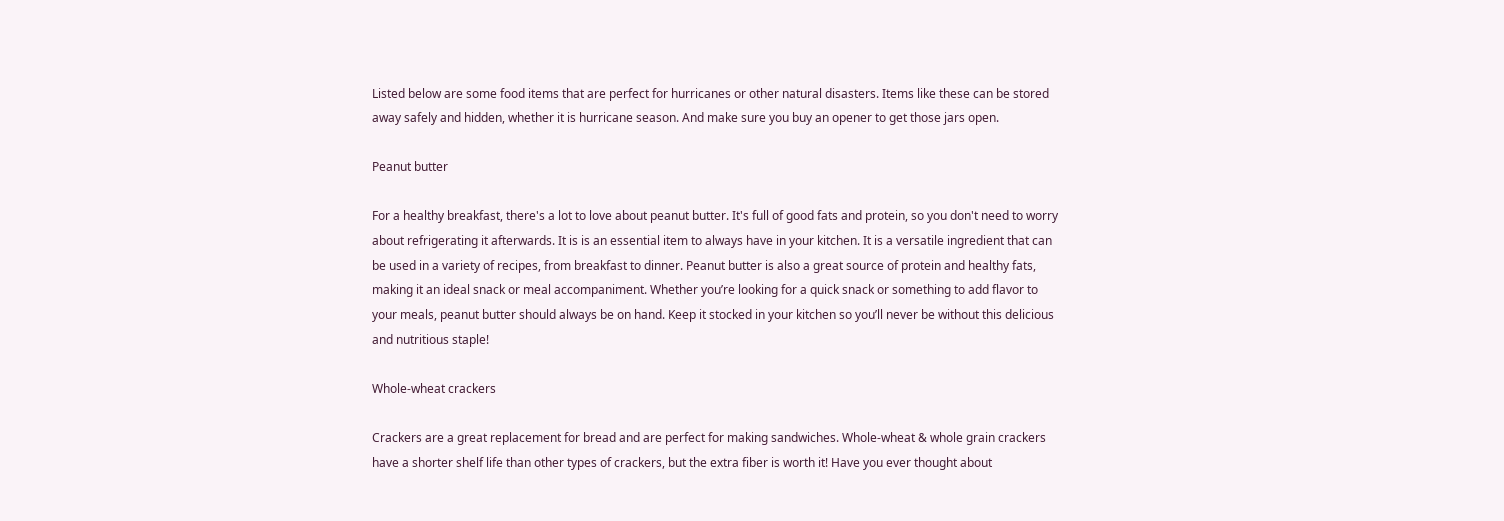Listed below are some food items that are perfect for hurricanes or other natural disasters. Items like these can be stored away safely and hidden, whether it is hurricane season. And make sure you buy an opener to get those jars open.

Peanut butter

For a healthy breakfast, there's a lot to love about peanut butter. It's full of good fats and protein, so you don't need to worry about refrigerating it afterwards. It is is an essential item to always have in your kitchen. It is a versatile ingredient that can be used in a variety of recipes, from breakfast to dinner. Peanut butter is also a great source of protein and healthy fats, making it an ideal snack or meal accompaniment. Whether you’re looking for a quick snack or something to add flavor to your meals, peanut butter should always be on hand. Keep it stocked in your kitchen so you’ll never be without this delicious and nutritious staple!

Whole-wheat crackers

Crackers are a great replacement for bread and are perfect for making sandwiches. Whole-wheat & whole grain crackers have a shorter shelf life than other types of crackers, but the extra fiber is worth it! Have you ever thought about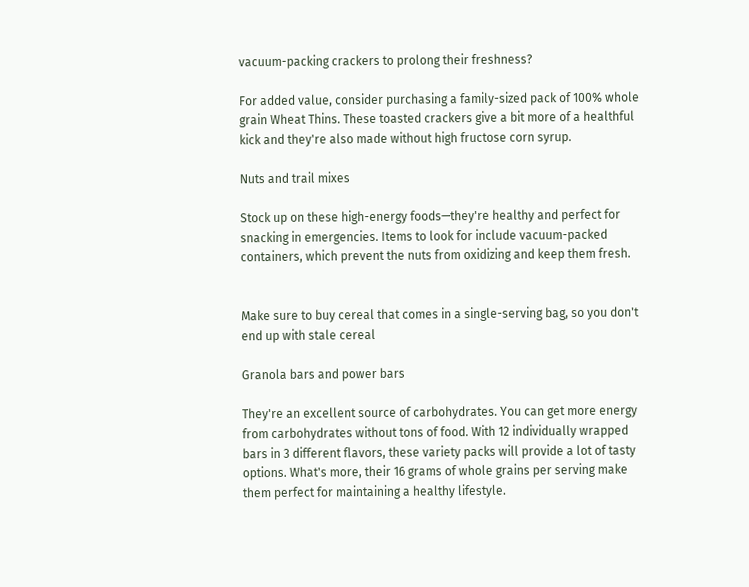vacuum-packing crackers to prolong their freshness?

For added value, consider purchasing a family-sized pack of 100% whole grain Wheat Thins. These toasted crackers give a bit more of a healthful kick and they're also made without high fructose corn syrup.

Nuts and trail mixes

Stock up on these high-energy foods—they're healthy and perfect for snacking in emergencies. Items to look for include vacuum-packed containers, which prevent the nuts from oxidizing and keep them fresh.


Make sure to buy cereal that comes in a single-serving bag, so you don't end up with stale cereal

Granola bars and power bars

They're an excellent source of carbohydrates. You can get more energy from carbohydrates without tons of food. With 12 individually wrapped bars in 3 different flavors, these variety packs will provide a lot of tasty options. What's more, their 16 grams of whole grains per serving make them perfect for maintaining a healthy lifestyle.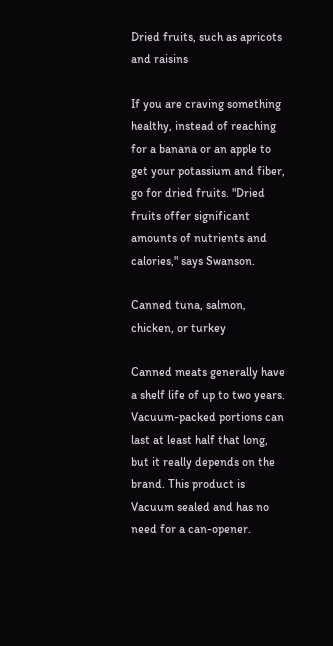Dried fruits, such as apricots and raisins

If you are craving something healthy, instead of reaching for a banana or an apple to get your potassium and fiber, go for dried fruits. "Dried fruits offer significant amounts of nutrients and calories," says Swanson.

Canned tuna, salmon, chicken, or turkey

Canned meats generally have a shelf life of up to two years. Vacuum-packed portions can last at least half that long, but it really depends on the brand. This product is Vacuum sealed and has no need for a can-opener.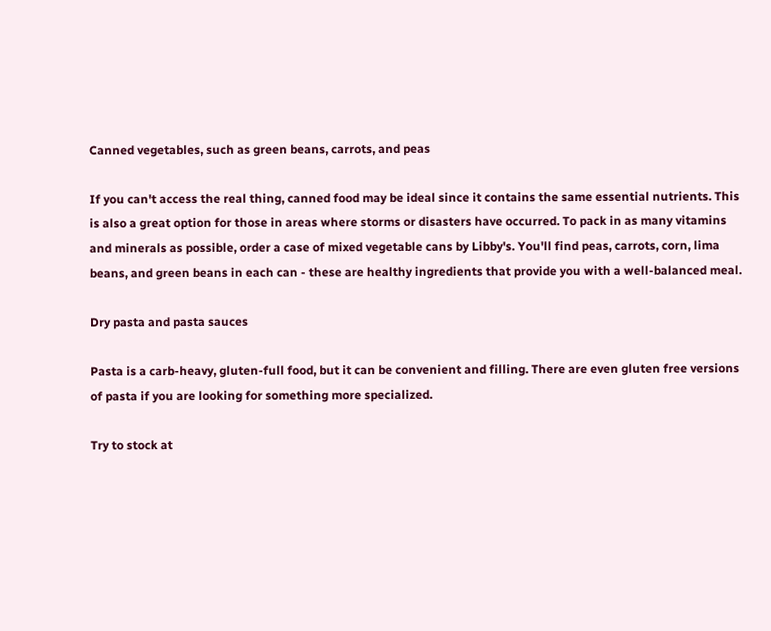Canned vegetables, such as green beans, carrots, and peas

If you can't access the real thing, canned food may be ideal since it contains the same essential nutrients. This is also a great option for those in areas where storms or disasters have occurred. To pack in as many vitamins and minerals as possible, order a case of mixed vegetable cans by Libby's. You'll find peas, carrots, corn, lima beans, and green beans in each can - these are healthy ingredients that provide you with a well-balanced meal.

Dry pasta and pasta sauces

Pasta is a carb-heavy, gluten-full food, but it can be convenient and filling. There are even gluten free versions of pasta if you are looking for something more specialized.

Try to stock at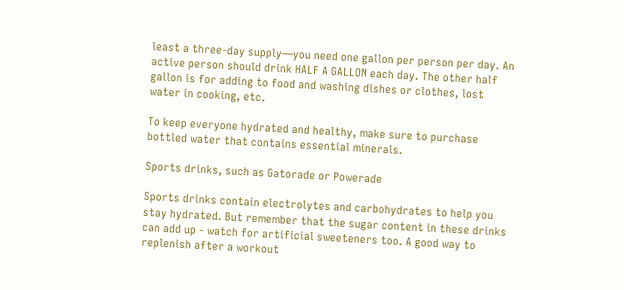least a three-day supply—you need one gallon per person per day. An active person should drink HALF A GALLON each day. The other half gallon is for adding to food and washing dishes or clothes, lost water in cooking, etc.

To keep everyone hydrated and healthy, make sure to purchase bottled water that contains essential minerals.

Sports drinks, such as Gatorade or Powerade

Sports drinks contain electrolytes and carbohydrates to help you stay hydrated. But remember that the sugar content in these drinks can add up - watch for artificial sweeteners too. A good way to replenish after a workout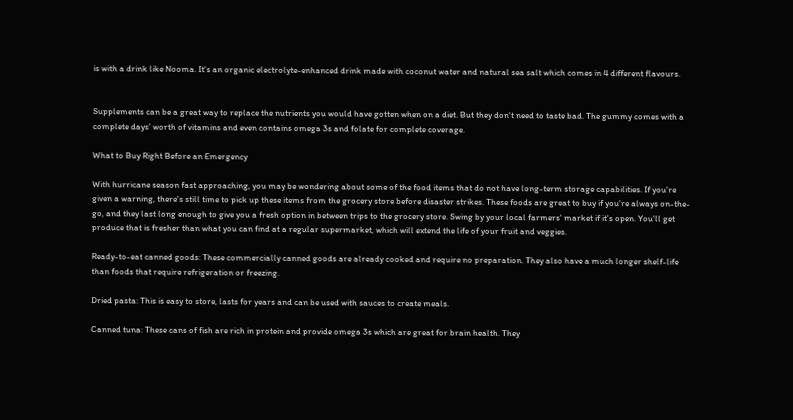is with a drink like Nooma. It's an organic electrolyte-enhanced drink made with coconut water and natural sea salt which comes in 4 different flavours.


Supplements can be a great way to replace the nutrients you would have gotten when on a diet. But they don't need to taste bad. The gummy comes with a complete days’ worth of vitamins and even contains omega 3s and folate for complete coverage.

What to Buy Right Before an Emergency

With hurricane season fast approaching, you may be wondering about some of the food items that do not have long-term storage capabilities. If you're given a warning, there's still time to pick up these items from the grocery store before disaster strikes. These foods are great to buy if you're always on-the-go, and they last long enough to give you a fresh option in between trips to the grocery store. Swing by your local farmers' market if it's open. You'll get produce that is fresher than what you can find at a regular supermarket, which will extend the life of your fruit and veggies.

Ready-to-eat canned goods: These commercially canned goods are already cooked and require no preparation. They also have a much longer shelf-life than foods that require refrigeration or freezing.

Dried pasta: This is easy to store, lasts for years and can be used with sauces to create meals.

Canned tuna: These cans of fish are rich in protein and provide omega 3s which are great for brain health. They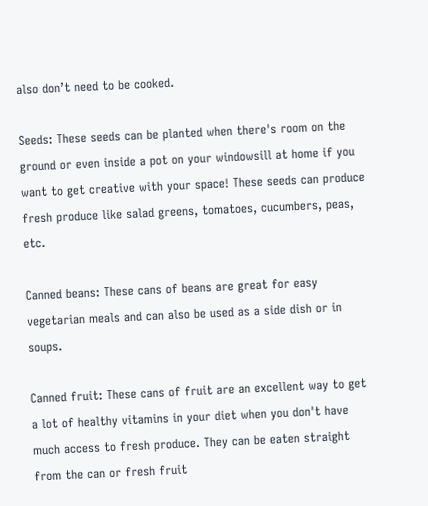also don’t need to be cooked.

Seeds: These seeds can be planted when there's room on the ground or even inside a pot on your windowsill at home if you want to get creative with your space! These seeds can produce fresh produce like salad greens, tomatoes, cucumbers, peas, etc.

Canned beans: These cans of beans are great for easy vegetarian meals and can also be used as a side dish or in soups.

Canned fruit: These cans of fruit are an excellent way to get a lot of healthy vitamins in your diet when you don't have much access to fresh produce. They can be eaten straight from the can or fresh fruit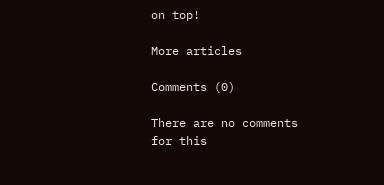on top!

More articles

Comments (0)

There are no comments for this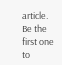article. Be the first one to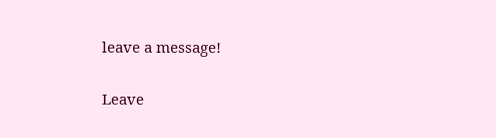leave a message!

Leave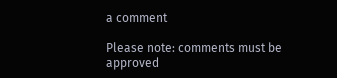a comment

Please note: comments must be approved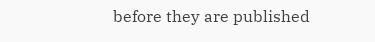before they are published